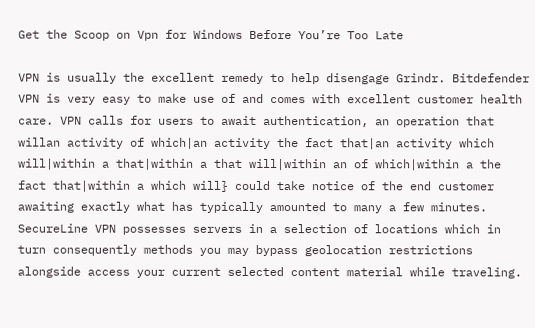Get the Scoop on Vpn for Windows Before You’re Too Late

VPN is usually the excellent remedy to help disengage Grindr. Bitdefender VPN is very easy to make use of and comes with excellent customer health care. VPN calls for users to await authentication, an operation that willan activity of which|an activity the fact that|an activity which will|within a that|within a that will|within an of which|within a the fact that|within a which will} could take notice of the end customer awaiting exactly what has typically amounted to many a few minutes. SecureLine VPN possesses servers in a selection of locations which in turn consequently methods you may bypass geolocation restrictions alongside access your current selected content material while traveling.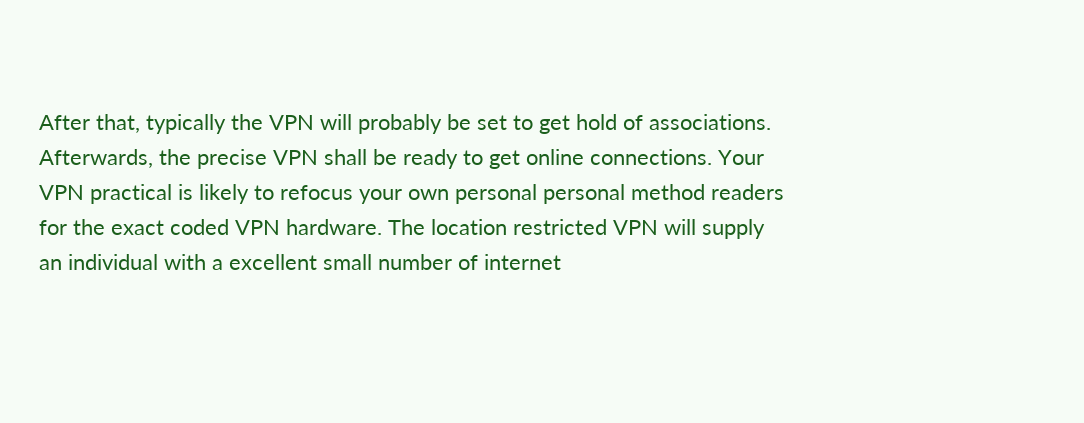After that, typically the VPN will probably be set to get hold of associations. Afterwards, the precise VPN shall be ready to get online connections. Your VPN practical is likely to refocus your own personal personal method readers for the exact coded VPN hardware. The location restricted VPN will supply an individual with a excellent small number of internet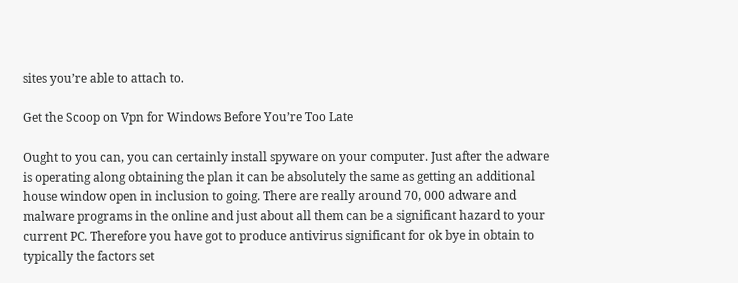sites you’re able to attach to.

Get the Scoop on Vpn for Windows Before You’re Too Late

Ought to you can, you can certainly install spyware on your computer. Just after the adware is operating along obtaining the plan it can be absolutely the same as getting an additional house window open in inclusion to going. There are really around 70, 000 adware and malware programs in the online and just about all them can be a significant hazard to your current PC. Therefore you have got to produce antivirus significant for ok bye in obtain to typically the factors set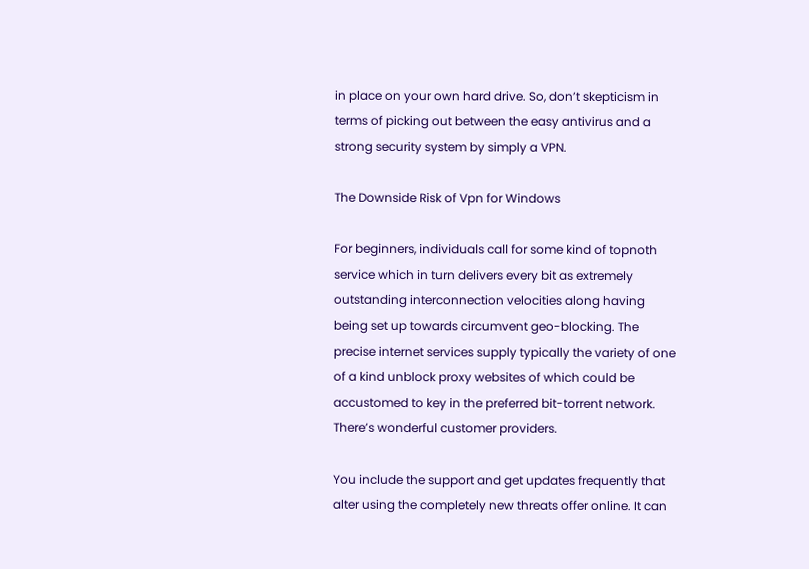in place on your own hard drive. So, don’t skepticism in terms of picking out between the easy antivirus and a strong security system by simply a VPN.

The Downside Risk of Vpn for Windows

For beginners, individuals call for some kind of topnoth service which in turn delivers every bit as extremely outstanding interconnection velocities along having being set up towards circumvent geo-blocking. The precise internet services supply typically the variety of one of a kind unblock proxy websites of which could be accustomed to key in the preferred bit-torrent network. There’s wonderful customer providers.

You include the support and get updates frequently that alter using the completely new threats offer online. It can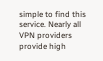simple to find this service. Nearly all VPN providers provide high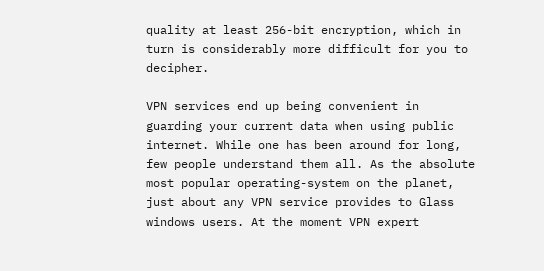quality at least 256-bit encryption, which in turn is considerably more difficult for you to decipher.

VPN services end up being convenient in guarding your current data when using public internet. While one has been around for long, few people understand them all. As the absolute most popular operating-system on the planet, just about any VPN service provides to Glass windows users. At the moment VPN expert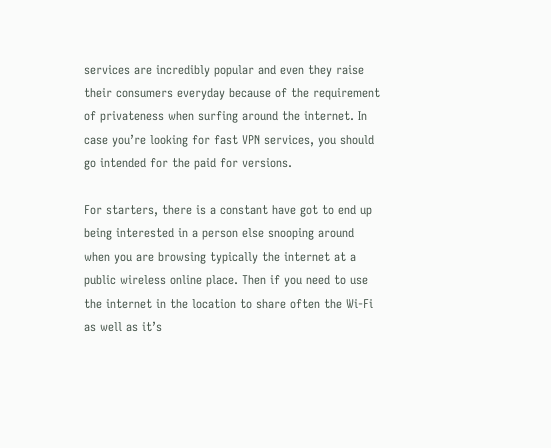services are incredibly popular and even they raise their consumers everyday because of the requirement of privateness when surfing around the internet. In case you’re looking for fast VPN services, you should go intended for the paid for versions.

For starters, there is a constant have got to end up being interested in a person else snooping around when you are browsing typically the internet at a public wireless online place. Then if you need to use the internet in the location to share often the Wi-Fi as well as it’s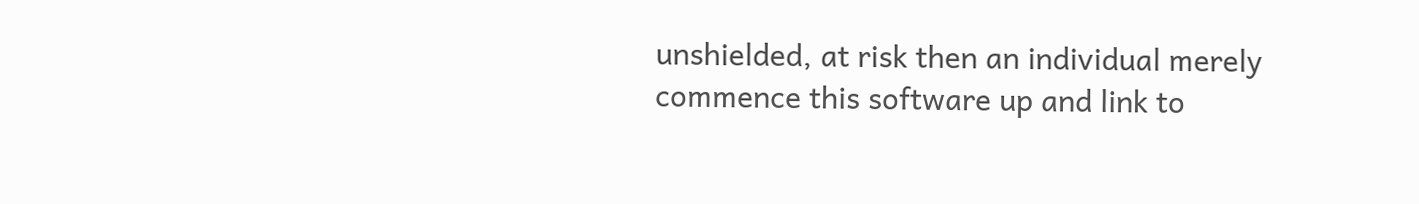unshielded, at risk then an individual merely commence this software up and link to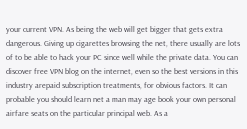your current VPN. As being the web will get bigger that gets extra dangerous. Giving up cigarettes browsing the net, there usually are lots of to be able to hack your PC since well while the private data. You can discover free VPN blog on the internet, even so the best versions in this industry arepaid subscription treatments, for obvious factors. It can probable you should learn net a man may age book your own personal airfare seats on the particular principal web. As a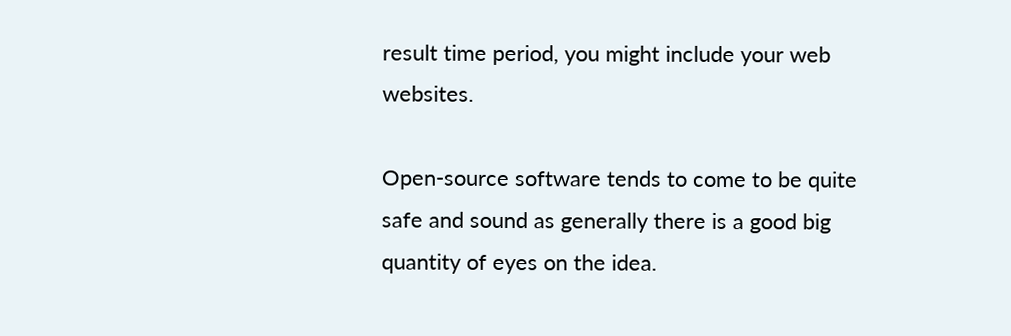result time period, you might include your web websites.

Open-source software tends to come to be quite safe and sound as generally there is a good big quantity of eyes on the idea.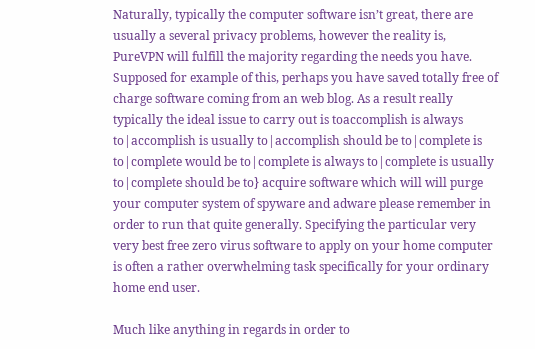Naturally, typically the computer software isn’t great, there are usually a several privacy problems, however the reality is, PureVPN will fulfill the majority regarding the needs you have. Supposed for example of this, perhaps you have saved totally free of charge software coming from an web blog. As a result really typically the ideal issue to carry out is toaccomplish is always to|accomplish is usually to|accomplish should be to|complete is to|complete would be to|complete is always to|complete is usually to|complete should be to} acquire software which will will purge your computer system of spyware and adware please remember in order to run that quite generally. Specifying the particular very very best free zero virus software to apply on your home computer is often a rather overwhelming task specifically for your ordinary home end user.

Much like anything in regards in order to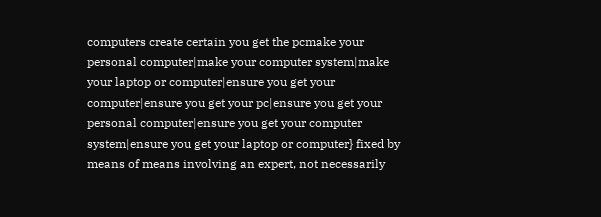computers create certain you get the pcmake your personal computer|make your computer system|make your laptop or computer|ensure you get your computer|ensure you get your pc|ensure you get your personal computer|ensure you get your computer system|ensure you get your laptop or computer} fixed by means of means involving an expert, not necessarily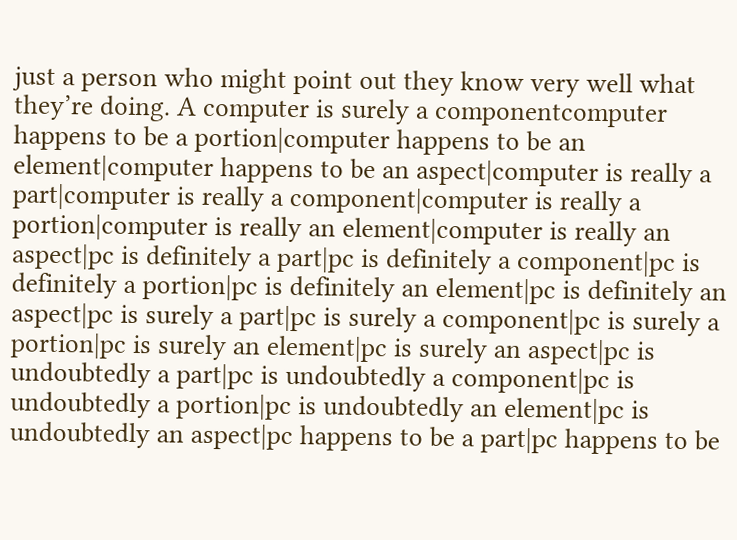just a person who might point out they know very well what they’re doing. A computer is surely a componentcomputer happens to be a portion|computer happens to be an element|computer happens to be an aspect|computer is really a part|computer is really a component|computer is really a portion|computer is really an element|computer is really an aspect|pc is definitely a part|pc is definitely a component|pc is definitely a portion|pc is definitely an element|pc is definitely an aspect|pc is surely a part|pc is surely a component|pc is surely a portion|pc is surely an element|pc is surely an aspect|pc is undoubtedly a part|pc is undoubtedly a component|pc is undoubtedly a portion|pc is undoubtedly an element|pc is undoubtedly an aspect|pc happens to be a part|pc happens to be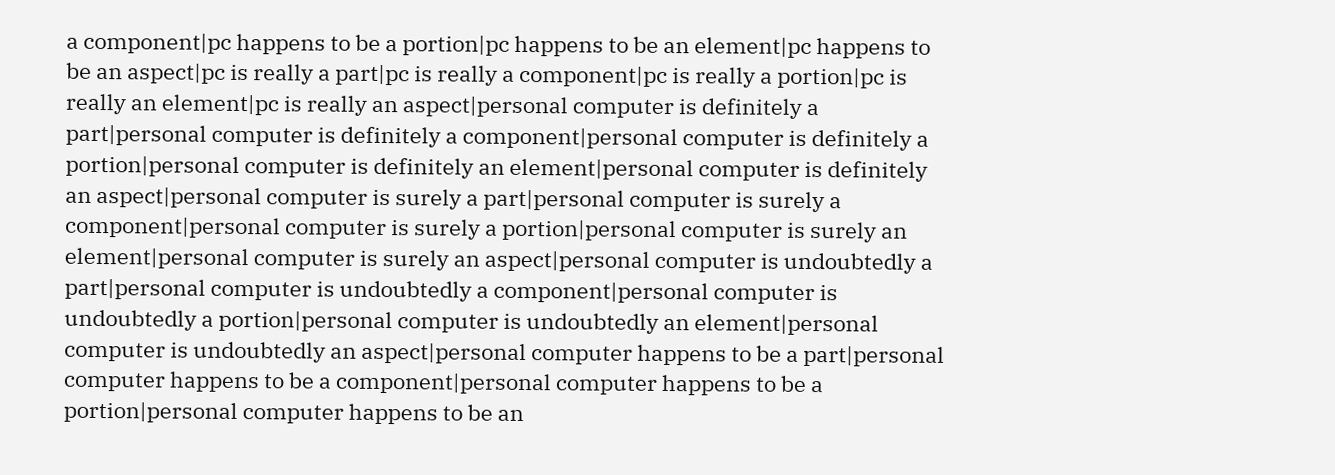a component|pc happens to be a portion|pc happens to be an element|pc happens to be an aspect|pc is really a part|pc is really a component|pc is really a portion|pc is really an element|pc is really an aspect|personal computer is definitely a part|personal computer is definitely a component|personal computer is definitely a portion|personal computer is definitely an element|personal computer is definitely an aspect|personal computer is surely a part|personal computer is surely a component|personal computer is surely a portion|personal computer is surely an element|personal computer is surely an aspect|personal computer is undoubtedly a part|personal computer is undoubtedly a component|personal computer is undoubtedly a portion|personal computer is undoubtedly an element|personal computer is undoubtedly an aspect|personal computer happens to be a part|personal computer happens to be a component|personal computer happens to be a portion|personal computer happens to be an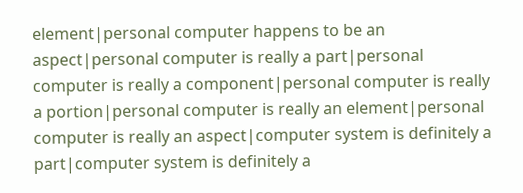element|personal computer happens to be an aspect|personal computer is really a part|personal computer is really a component|personal computer is really a portion|personal computer is really an element|personal computer is really an aspect|computer system is definitely a part|computer system is definitely a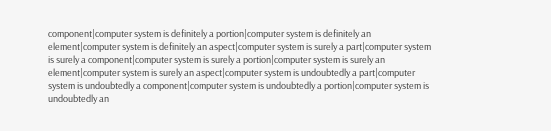component|computer system is definitely a portion|computer system is definitely an element|computer system is definitely an aspect|computer system is surely a part|computer system is surely a component|computer system is surely a portion|computer system is surely an element|computer system is surely an aspect|computer system is undoubtedly a part|computer system is undoubtedly a component|computer system is undoubtedly a portion|computer system is undoubtedly an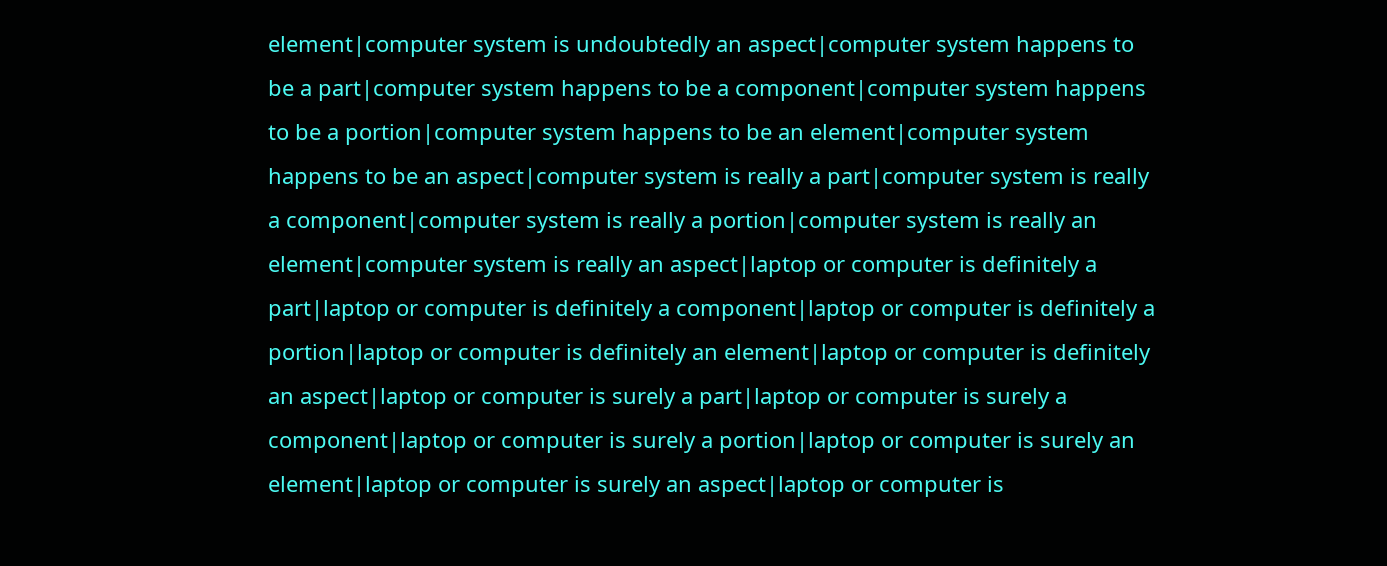element|computer system is undoubtedly an aspect|computer system happens to be a part|computer system happens to be a component|computer system happens to be a portion|computer system happens to be an element|computer system happens to be an aspect|computer system is really a part|computer system is really a component|computer system is really a portion|computer system is really an element|computer system is really an aspect|laptop or computer is definitely a part|laptop or computer is definitely a component|laptop or computer is definitely a portion|laptop or computer is definitely an element|laptop or computer is definitely an aspect|laptop or computer is surely a part|laptop or computer is surely a component|laptop or computer is surely a portion|laptop or computer is surely an element|laptop or computer is surely an aspect|laptop or computer is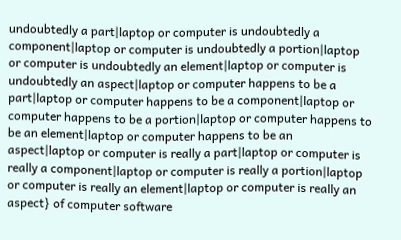undoubtedly a part|laptop or computer is undoubtedly a component|laptop or computer is undoubtedly a portion|laptop or computer is undoubtedly an element|laptop or computer is undoubtedly an aspect|laptop or computer happens to be a part|laptop or computer happens to be a component|laptop or computer happens to be a portion|laptop or computer happens to be an element|laptop or computer happens to be an aspect|laptop or computer is really a part|laptop or computer is really a component|laptop or computer is really a portion|laptop or computer is really an element|laptop or computer is really an aspect} of computer software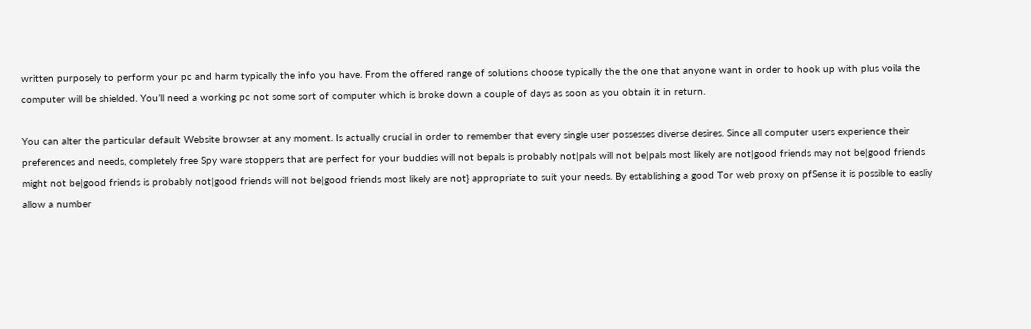written purposely to perform your pc and harm typically the info you have. From the offered range of solutions choose typically the the one that anyone want in order to hook up with plus voila the computer will be shielded. You’ll need a working pc not some sort of computer which is broke down a couple of days as soon as you obtain it in return.

You can alter the particular default Website browser at any moment. Is actually crucial in order to remember that every single user possesses diverse desires. Since all computer users experience their preferences and needs, completely free Spy ware stoppers that are perfect for your buddies will not bepals is probably not|pals will not be|pals most likely are not|good friends may not be|good friends might not be|good friends is probably not|good friends will not be|good friends most likely are not} appropriate to suit your needs. By establishing a good Tor web proxy on pfSense it is possible to easliy allow a number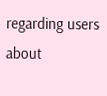regarding users about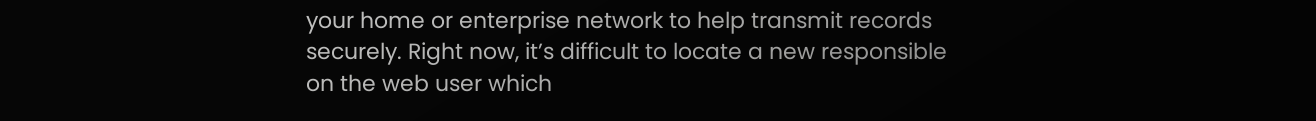your home or enterprise network to help transmit records securely. Right now, it’s difficult to locate a new responsible on the web user which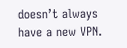doesn’t always have a new VPN.